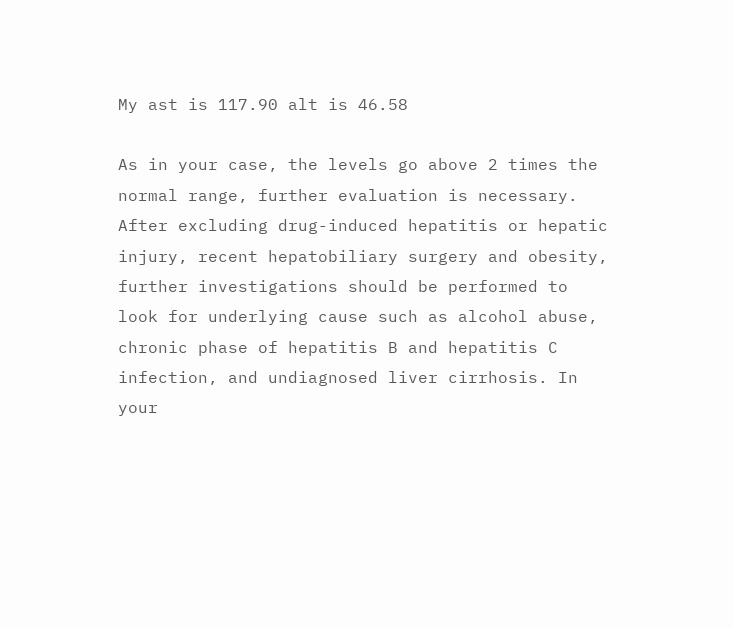My ast is 117.90 alt is 46.58

As in your case, the levels go above 2 times the normal range, further evaluation is necessary. After excluding drug-induced hepatitis or hepatic injury, recent hepatobiliary surgery and obesity, further investigations should be performed to look for underlying cause such as alcohol abuse, chronic phase of hepatitis B and hepatitis C infection, and undiagnosed liver cirrhosis. In your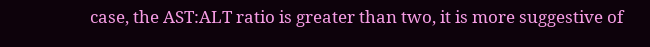case, the AST:ALT ratio is greater than two, it is more suggestive of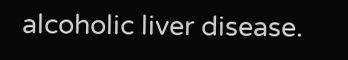alcoholic liver disease.